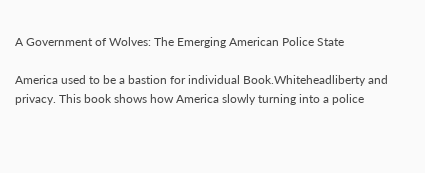A Government of Wolves: The Emerging American Police State

America used to be a bastion for individual Book.Whiteheadliberty and privacy. This book shows how America slowly turning into a police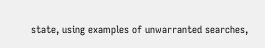state, using examples of unwarranted searches,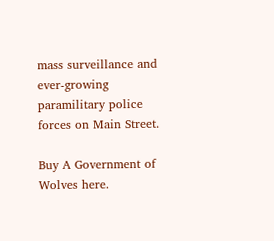mass surveillance and ever-growing paramilitary police forces on Main Street.

Buy A Government of Wolves here.